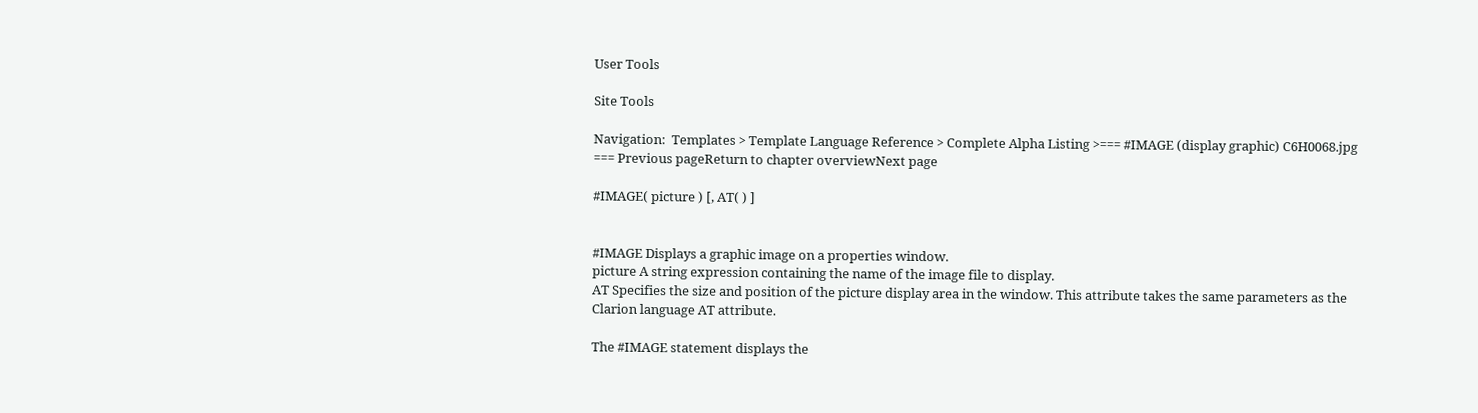User Tools

Site Tools

Navigation:  Templates > Template Language Reference > Complete Alpha Listing >=== #IMAGE (display graphic) C6H0068.jpg === Previous pageReturn to chapter overviewNext page

#IMAGE( picture ) [, AT( ) ]


#IMAGE Displays a graphic image on a properties window.
picture A string expression containing the name of the image file to display.
AT Specifies the size and position of the picture display area in the window. This attribute takes the same parameters as the Clarion language AT attribute.

The #IMAGE statement displays the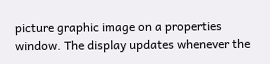picture graphic image on a properties window. The display updates whenever the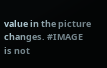value in the picture changes. #IMAGE is not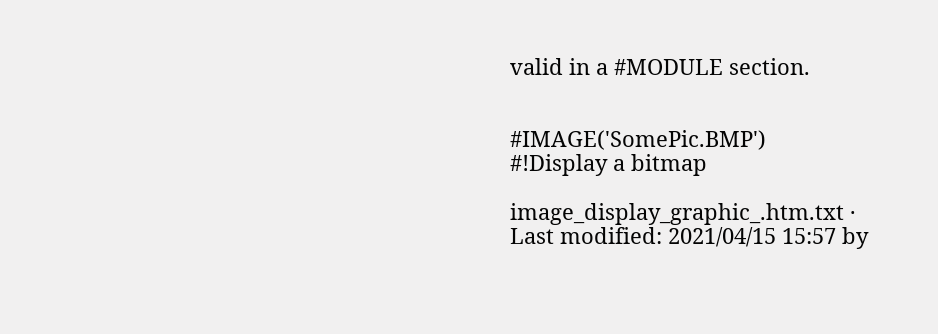valid in a #MODULE section.


#IMAGE('SomePic.BMP')      #!Display a bitmap

image_display_graphic_.htm.txt · Last modified: 2021/04/15 15:57 by